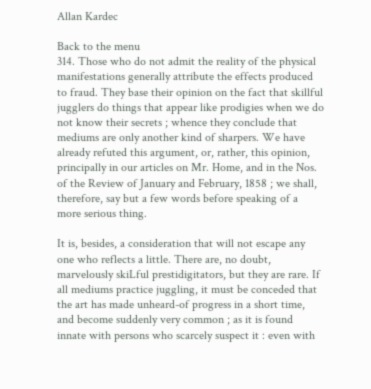Allan Kardec

Back to the menu
314. Those who do not admit the reality of the physical manifestations generally attribute the effects produced to fraud. They base their opinion on the fact that skillful jugglers do things that appear like prodigies when we do not know their secrets ; whence they conclude that mediums are only another kind of sharpers. We have already refuted this argument, or, rather, this opinion, principally in our articles on Mr. Home, and in the Nos. of the Review of January and February, 1858 ; we shall, therefore, say but a few words before speaking of a more serious thing.

It is, besides, a consideration that will not escape any one who reflects a little. There are, no doubt, marvelously skiLful prestidigitators, but they are rare. If all mediums practice juggling, it must be conceded that the art has made unheard-of progress in a short time, and become suddenly very common ; as it is found innate with persons who scarcely suspect it : even with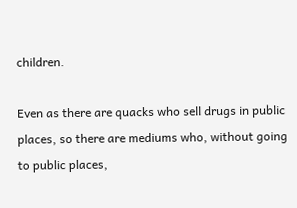children.

Even as there are quacks who sell drugs in public places, so there are mediums who, without going to public places,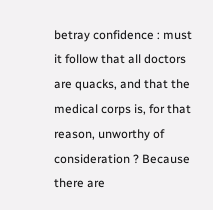betray confidence : must it follow that all doctors are quacks, and that the medical corps is, for that reason, unworthy of consideration ? Because there are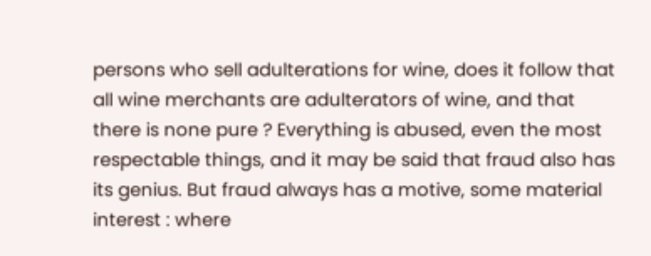persons who sell adulterations for wine, does it follow that all wine merchants are adulterators of wine, and that there is none pure ? Everything is abused, even the most respectable things, and it may be said that fraud also has its genius. But fraud always has a motive, some material interest : where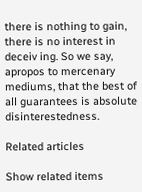there is nothing to gain, there is no interest in deceiv ing. So we say, apropos to mercenary mediums, that the best of all guarantees is absolute disinterestedness.

Related articles

Show related items